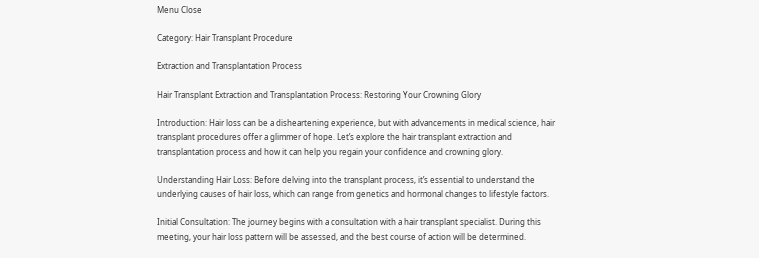Menu Close

Category: Hair Transplant Procedure

Extraction and Transplantation Process

Hair Transplant Extraction and Transplantation Process: Restoring Your Crowning Glory

Introduction: Hair loss can be a disheartening experience, but with advancements in medical science, hair transplant procedures offer a glimmer of hope. Let’s explore the hair transplant extraction and transplantation process and how it can help you regain your confidence and crowning glory.

Understanding Hair Loss: Before delving into the transplant process, it’s essential to understand the underlying causes of hair loss, which can range from genetics and hormonal changes to lifestyle factors.

Initial Consultation: The journey begins with a consultation with a hair transplant specialist. During this meeting, your hair loss pattern will be assessed, and the best course of action will be determined.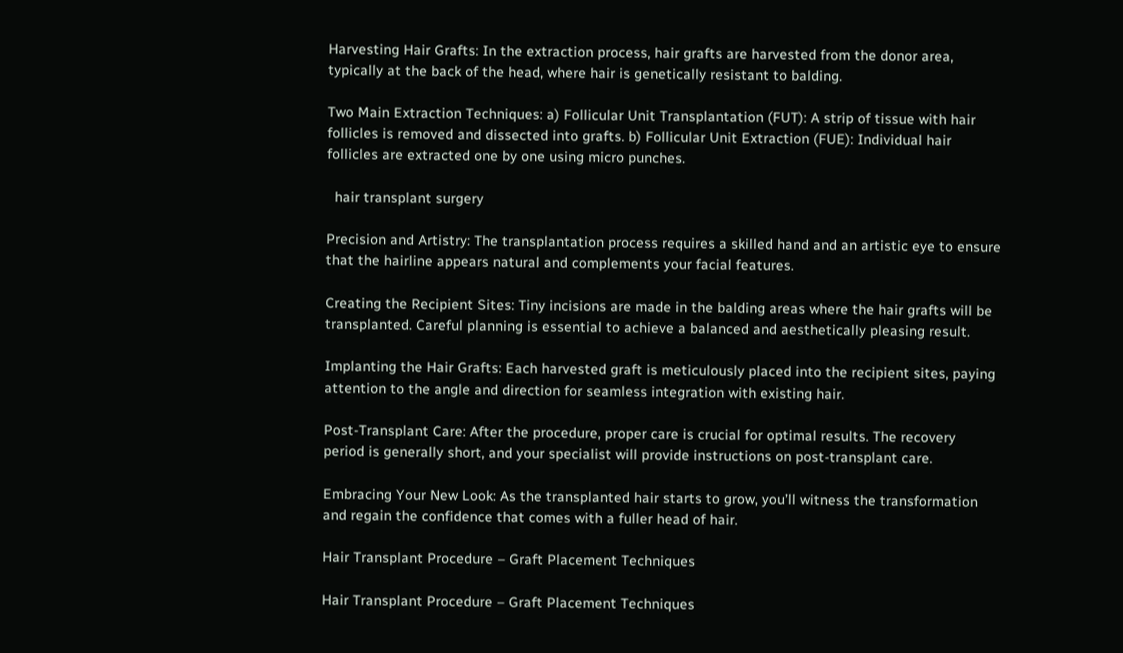Harvesting Hair Grafts: In the extraction process, hair grafts are harvested from the donor area, typically at the back of the head, where hair is genetically resistant to balding.

Two Main Extraction Techniques: a) Follicular Unit Transplantation (FUT): A strip of tissue with hair follicles is removed and dissected into grafts. b) Follicular Unit Extraction (FUE): Individual hair follicles are extracted one by one using micro punches.

  hair transplant surgery

Precision and Artistry: The transplantation process requires a skilled hand and an artistic eye to ensure that the hairline appears natural and complements your facial features.

Creating the Recipient Sites: Tiny incisions are made in the balding areas where the hair grafts will be transplanted. Careful planning is essential to achieve a balanced and aesthetically pleasing result.

Implanting the Hair Grafts: Each harvested graft is meticulously placed into the recipient sites, paying attention to the angle and direction for seamless integration with existing hair.

Post-Transplant Care: After the procedure, proper care is crucial for optimal results. The recovery period is generally short, and your specialist will provide instructions on post-transplant care.

Embracing Your New Look: As the transplanted hair starts to grow, you’ll witness the transformation and regain the confidence that comes with a fuller head of hair.

Hair Transplant Procedure – Graft Placement Techniques

Hair Transplant Procedure – Graft Placement Techniques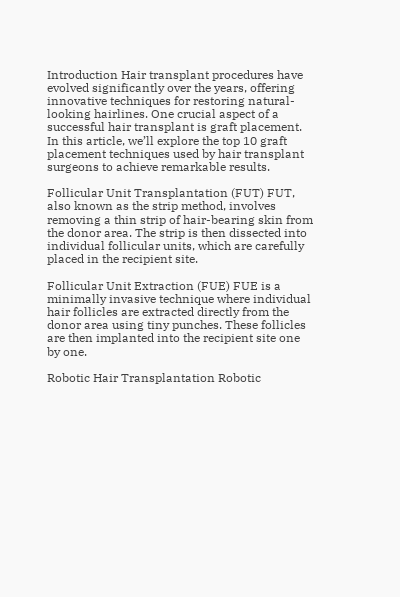Introduction Hair transplant procedures have evolved significantly over the years, offering innovative techniques for restoring natural-looking hairlines. One crucial aspect of a successful hair transplant is graft placement. In this article, we’ll explore the top 10 graft placement techniques used by hair transplant surgeons to achieve remarkable results.

Follicular Unit Transplantation (FUT) FUT, also known as the strip method, involves removing a thin strip of hair-bearing skin from the donor area. The strip is then dissected into individual follicular units, which are carefully placed in the recipient site.

Follicular Unit Extraction (FUE) FUE is a minimally invasive technique where individual hair follicles are extracted directly from the donor area using tiny punches. These follicles are then implanted into the recipient site one by one.

Robotic Hair Transplantation Robotic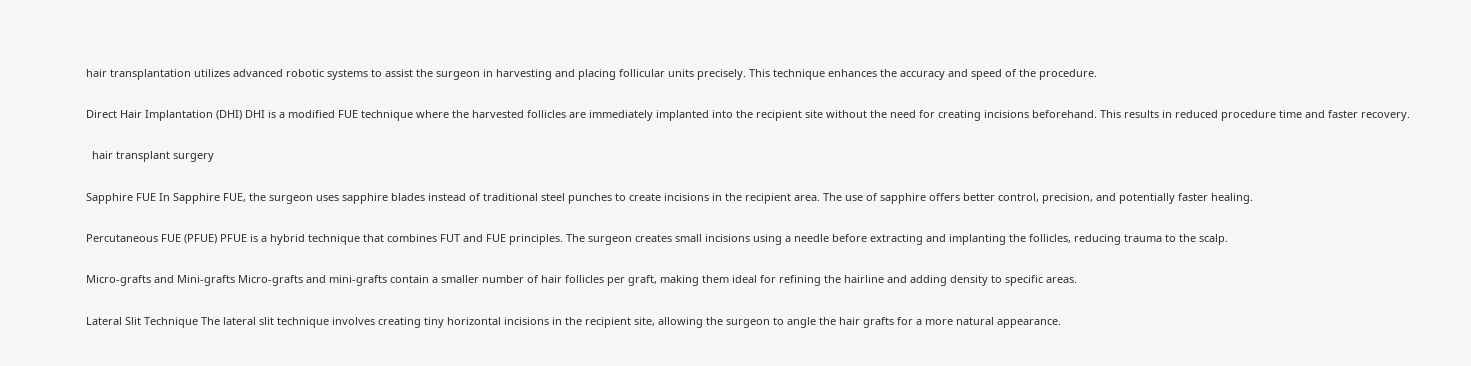hair transplantation utilizes advanced robotic systems to assist the surgeon in harvesting and placing follicular units precisely. This technique enhances the accuracy and speed of the procedure.

Direct Hair Implantation (DHI) DHI is a modified FUE technique where the harvested follicles are immediately implanted into the recipient site without the need for creating incisions beforehand. This results in reduced procedure time and faster recovery.

  hair transplant surgery

Sapphire FUE In Sapphire FUE, the surgeon uses sapphire blades instead of traditional steel punches to create incisions in the recipient area. The use of sapphire offers better control, precision, and potentially faster healing.

Percutaneous FUE (PFUE) PFUE is a hybrid technique that combines FUT and FUE principles. The surgeon creates small incisions using a needle before extracting and implanting the follicles, reducing trauma to the scalp.

Micro-grafts and Mini-grafts Micro-grafts and mini-grafts contain a smaller number of hair follicles per graft, making them ideal for refining the hairline and adding density to specific areas.

Lateral Slit Technique The lateral slit technique involves creating tiny horizontal incisions in the recipient site, allowing the surgeon to angle the hair grafts for a more natural appearance.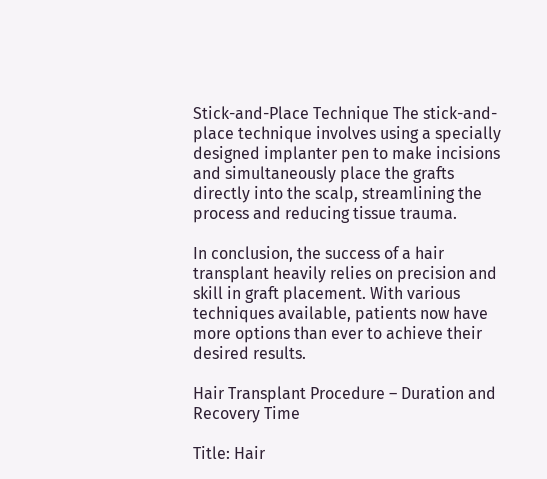Stick-and-Place Technique The stick-and-place technique involves using a specially designed implanter pen to make incisions and simultaneously place the grafts directly into the scalp, streamlining the process and reducing tissue trauma.

In conclusion, the success of a hair transplant heavily relies on precision and skill in graft placement. With various techniques available, patients now have more options than ever to achieve their desired results.

Hair Transplant Procedure – Duration and Recovery Time

Title: Hair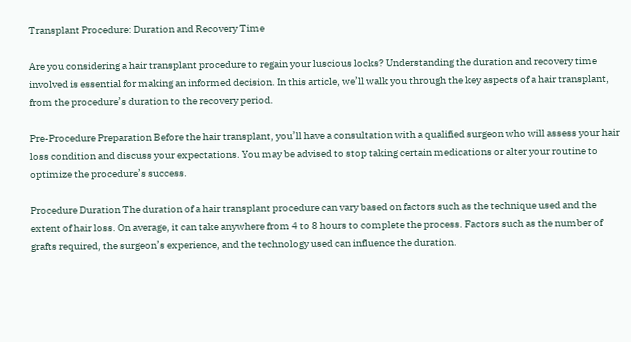Transplant Procedure: Duration and Recovery Time

Are you considering a hair transplant procedure to regain your luscious locks? Understanding the duration and recovery time involved is essential for making an informed decision. In this article, we’ll walk you through the key aspects of a hair transplant, from the procedure’s duration to the recovery period.

Pre-Procedure Preparation Before the hair transplant, you’ll have a consultation with a qualified surgeon who will assess your hair loss condition and discuss your expectations. You may be advised to stop taking certain medications or alter your routine to optimize the procedure’s success.

Procedure Duration The duration of a hair transplant procedure can vary based on factors such as the technique used and the extent of hair loss. On average, it can take anywhere from 4 to 8 hours to complete the process. Factors such as the number of grafts required, the surgeon’s experience, and the technology used can influence the duration.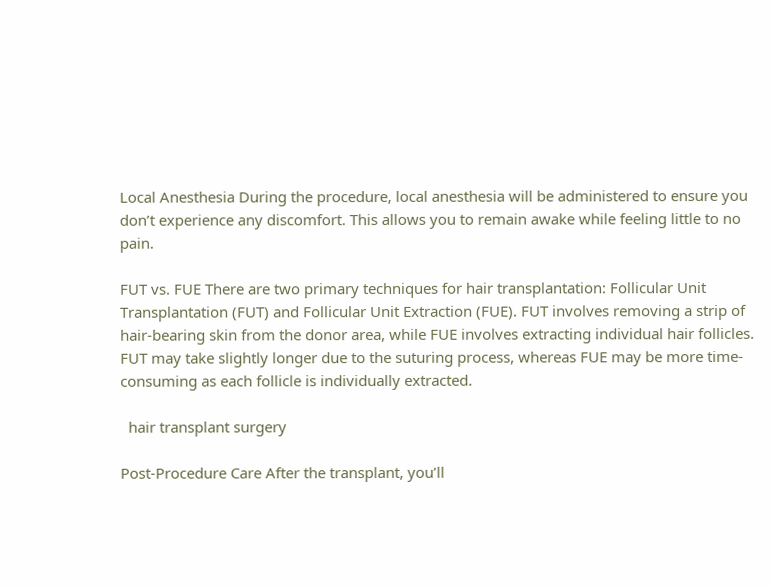Local Anesthesia During the procedure, local anesthesia will be administered to ensure you don’t experience any discomfort. This allows you to remain awake while feeling little to no pain.

FUT vs. FUE There are two primary techniques for hair transplantation: Follicular Unit Transplantation (FUT) and Follicular Unit Extraction (FUE). FUT involves removing a strip of hair-bearing skin from the donor area, while FUE involves extracting individual hair follicles. FUT may take slightly longer due to the suturing process, whereas FUE may be more time-consuming as each follicle is individually extracted.

  hair transplant surgery

Post-Procedure Care After the transplant, you’ll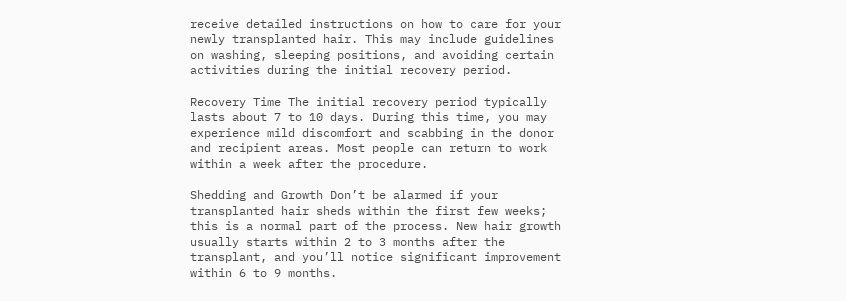receive detailed instructions on how to care for your newly transplanted hair. This may include guidelines on washing, sleeping positions, and avoiding certain activities during the initial recovery period.

Recovery Time The initial recovery period typically lasts about 7 to 10 days. During this time, you may experience mild discomfort and scabbing in the donor and recipient areas. Most people can return to work within a week after the procedure.

Shedding and Growth Don’t be alarmed if your transplanted hair sheds within the first few weeks; this is a normal part of the process. New hair growth usually starts within 2 to 3 months after the transplant, and you’ll notice significant improvement within 6 to 9 months.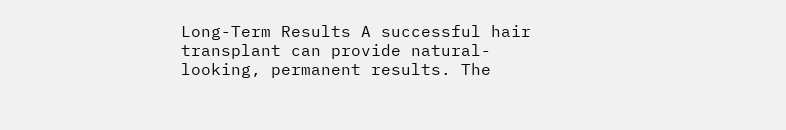Long-Term Results A successful hair transplant can provide natural-looking, permanent results. The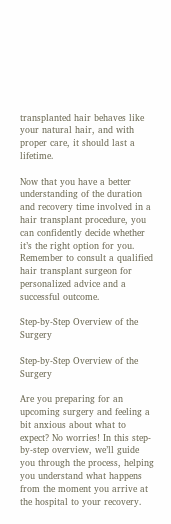transplanted hair behaves like your natural hair, and with proper care, it should last a lifetime.

Now that you have a better understanding of the duration and recovery time involved in a hair transplant procedure, you can confidently decide whether it’s the right option for you. Remember to consult a qualified hair transplant surgeon for personalized advice and a successful outcome.

Step-by-Step Overview of the Surgery

Step-by-Step Overview of the Surgery

Are you preparing for an upcoming surgery and feeling a bit anxious about what to expect? No worries! In this step-by-step overview, we’ll guide you through the process, helping you understand what happens from the moment you arrive at the hospital to your recovery.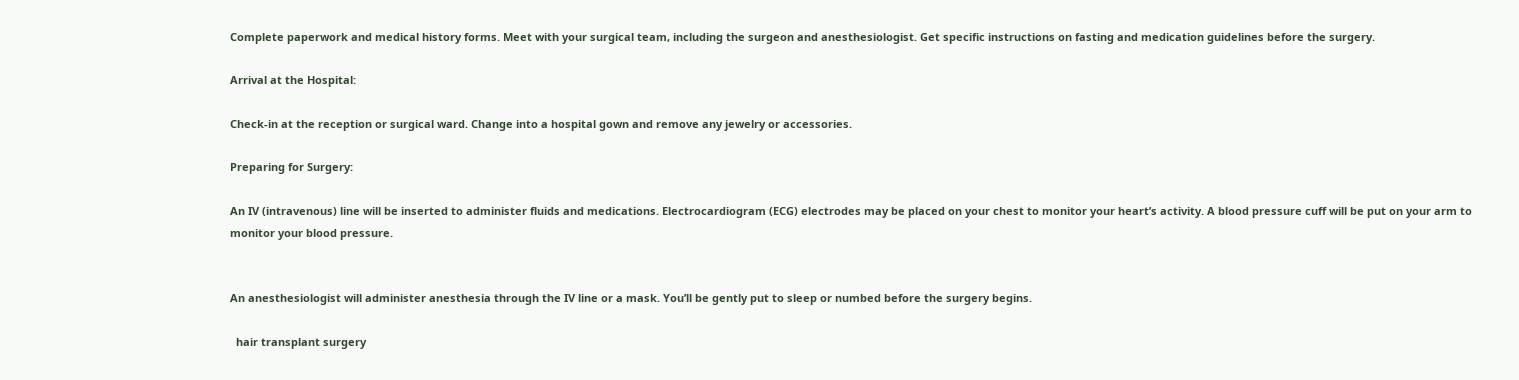Complete paperwork and medical history forms. Meet with your surgical team, including the surgeon and anesthesiologist. Get specific instructions on fasting and medication guidelines before the surgery.

Arrival at the Hospital:

Check-in at the reception or surgical ward. Change into a hospital gown and remove any jewelry or accessories.

Preparing for Surgery:

An IV (intravenous) line will be inserted to administer fluids and medications. Electrocardiogram (ECG) electrodes may be placed on your chest to monitor your heart’s activity. A blood pressure cuff will be put on your arm to monitor your blood pressure.


An anesthesiologist will administer anesthesia through the IV line or a mask. You’ll be gently put to sleep or numbed before the surgery begins.

  hair transplant surgery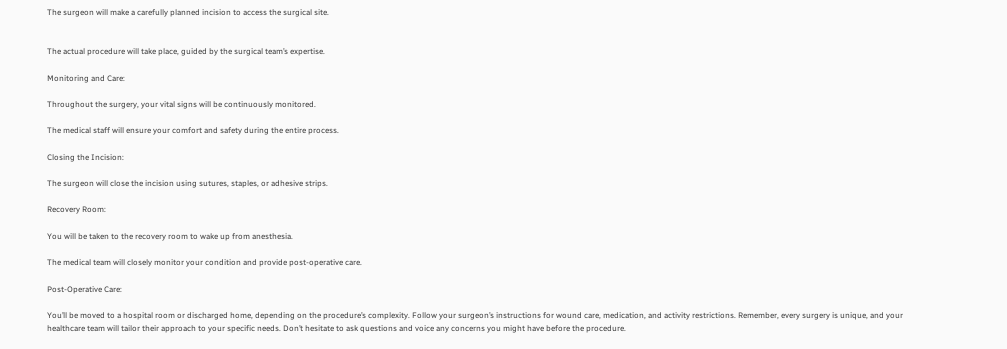The surgeon will make a carefully planned incision to access the surgical site.


The actual procedure will take place, guided by the surgical team’s expertise.

Monitoring and Care:

Throughout the surgery, your vital signs will be continuously monitored.

The medical staff will ensure your comfort and safety during the entire process.

Closing the Incision:

The surgeon will close the incision using sutures, staples, or adhesive strips.

Recovery Room:

You will be taken to the recovery room to wake up from anesthesia.

The medical team will closely monitor your condition and provide post-operative care.

Post-Operative Care:

You’ll be moved to a hospital room or discharged home, depending on the procedure’s complexity. Follow your surgeon’s instructions for wound care, medication, and activity restrictions. Remember, every surgery is unique, and your healthcare team will tailor their approach to your specific needs. Don’t hesitate to ask questions and voice any concerns you might have before the procedure.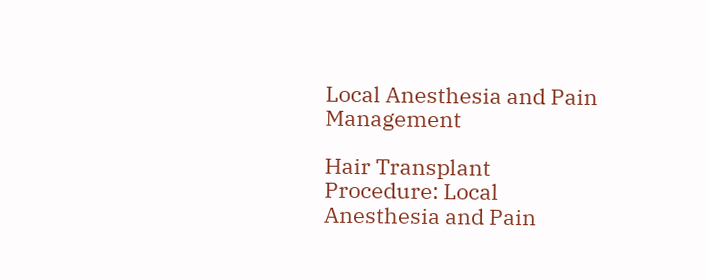Local Anesthesia and Pain Management

Hair Transplant Procedure: Local Anesthesia and Pain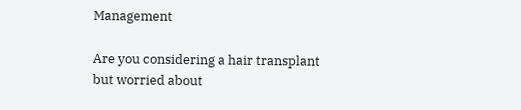Management

Are you considering a hair transplant but worried about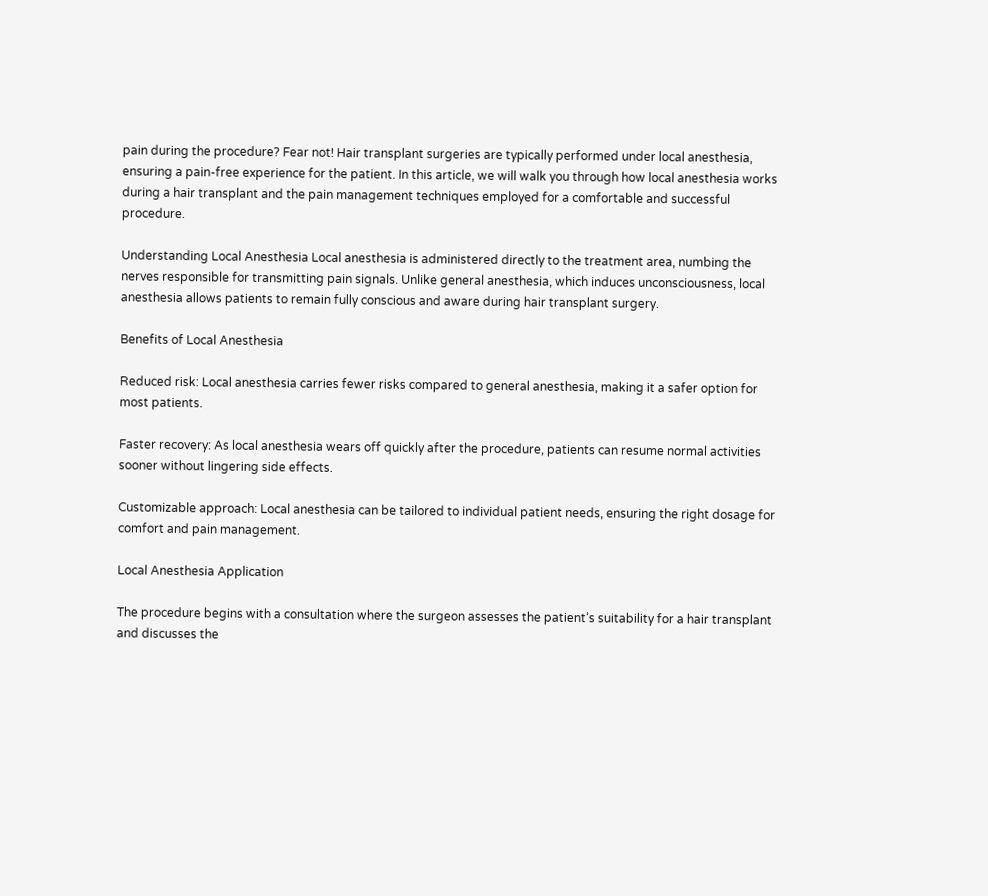pain during the procedure? Fear not! Hair transplant surgeries are typically performed under local anesthesia, ensuring a pain-free experience for the patient. In this article, we will walk you through how local anesthesia works during a hair transplant and the pain management techniques employed for a comfortable and successful procedure.

Understanding Local Anesthesia Local anesthesia is administered directly to the treatment area, numbing the nerves responsible for transmitting pain signals. Unlike general anesthesia, which induces unconsciousness, local anesthesia allows patients to remain fully conscious and aware during hair transplant surgery.

Benefits of Local Anesthesia

Reduced risk: Local anesthesia carries fewer risks compared to general anesthesia, making it a safer option for most patients.

Faster recovery: As local anesthesia wears off quickly after the procedure, patients can resume normal activities sooner without lingering side effects.

Customizable approach: Local anesthesia can be tailored to individual patient needs, ensuring the right dosage for comfort and pain management.

Local Anesthesia Application

The procedure begins with a consultation where the surgeon assesses the patient’s suitability for a hair transplant and discusses the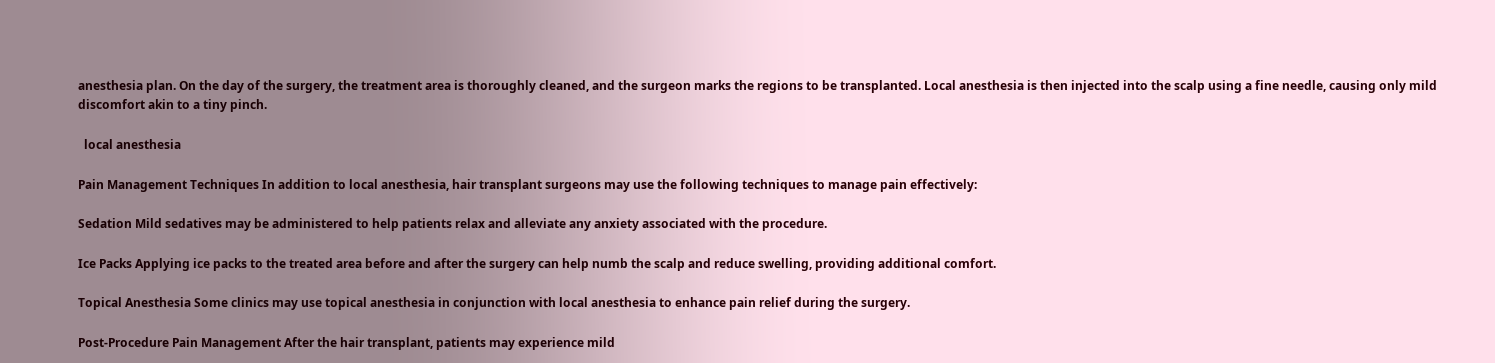anesthesia plan. On the day of the surgery, the treatment area is thoroughly cleaned, and the surgeon marks the regions to be transplanted. Local anesthesia is then injected into the scalp using a fine needle, causing only mild discomfort akin to a tiny pinch.

  local anesthesia

Pain Management Techniques In addition to local anesthesia, hair transplant surgeons may use the following techniques to manage pain effectively:

Sedation Mild sedatives may be administered to help patients relax and alleviate any anxiety associated with the procedure.

Ice Packs Applying ice packs to the treated area before and after the surgery can help numb the scalp and reduce swelling, providing additional comfort.

Topical Anesthesia Some clinics may use topical anesthesia in conjunction with local anesthesia to enhance pain relief during the surgery.

Post-Procedure Pain Management After the hair transplant, patients may experience mild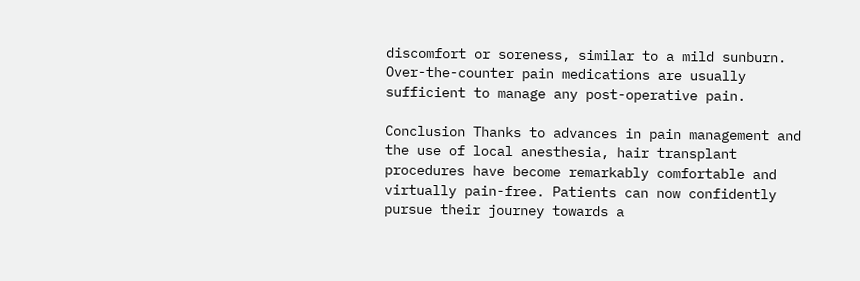discomfort or soreness, similar to a mild sunburn. Over-the-counter pain medications are usually sufficient to manage any post-operative pain.

Conclusion Thanks to advances in pain management and the use of local anesthesia, hair transplant procedures have become remarkably comfortable and virtually pain-free. Patients can now confidently pursue their journey towards a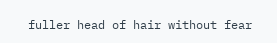fuller head of hair without fear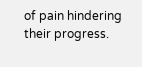of pain hindering their progress.